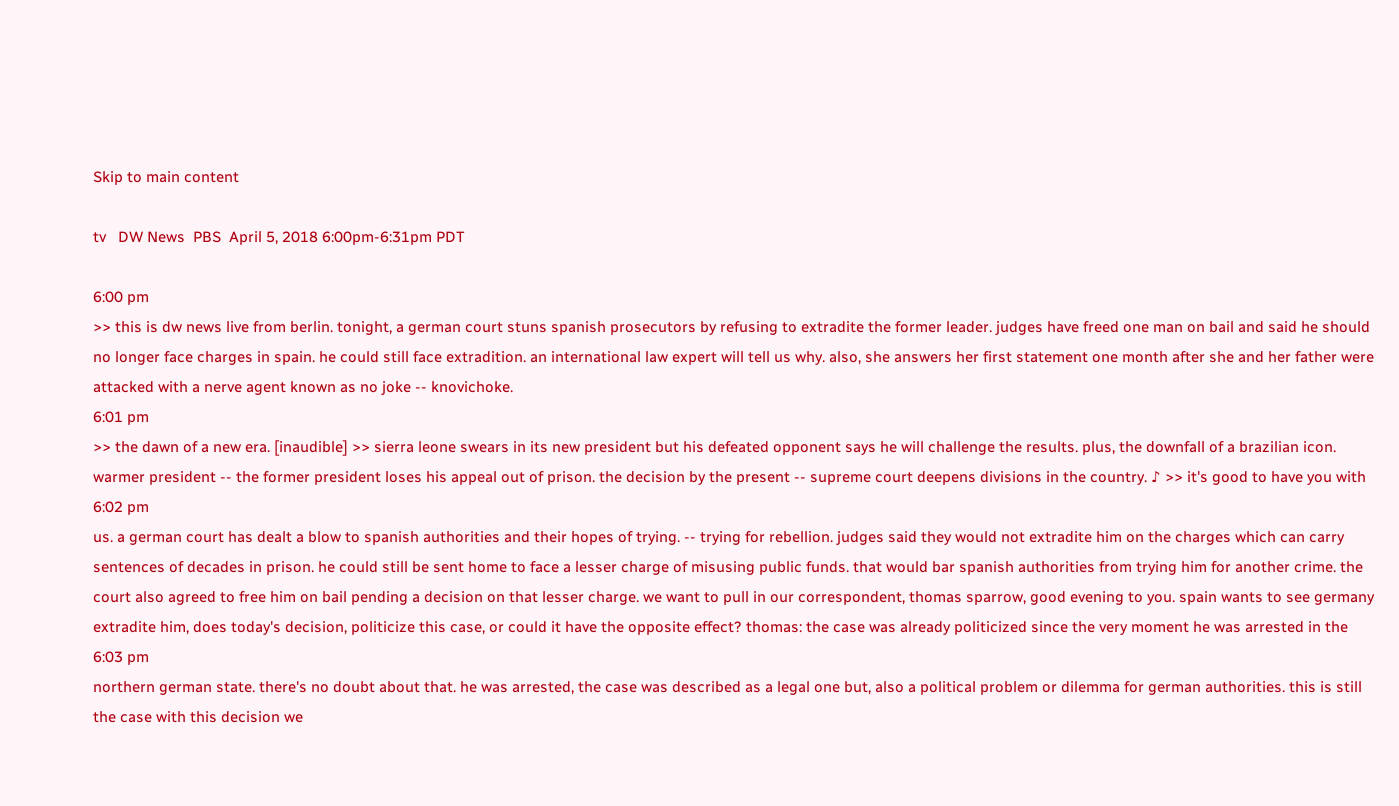Skip to main content

tv   DW News  PBS  April 5, 2018 6:00pm-6:31pm PDT

6:00 pm
>> this is dw news live from berlin. tonight, a german court stuns spanish prosecutors by refusing to extradite the former leader. judges have freed one man on bail and said he should no longer face charges in spain. he could still face extradition. an international law expert will tell us why. also, she answers her first statement one month after she and her father were attacked with a nerve agent known as no joke -- knovichoke.
6:01 pm
>> the dawn of a new era. [inaudible] >> sierra leone swears in its new president but his defeated opponent says he will challenge the results. plus, the downfall of a brazilian icon. warmer president -- the former president loses his appeal out of prison. the decision by the present -- supreme court deepens divisions in the country. ♪ >> it's good to have you with
6:02 pm
us. a german court has dealt a blow to spanish authorities and their hopes of trying. -- trying for rebellion. judges said they would not extradite him on the charges which can carry sentences of decades in prison. he could still be sent home to face a lesser charge of misusing public funds. that would bar spanish authorities from trying him for another crime. the court also agreed to free him on bail pending a decision on that lesser charge. we want to pull in our correspondent, thomas sparrow, good evening to you. spain wants to see germany extradite him, does today's decision, politicize this case, or could it have the opposite effect? thomas: the case was already politicized since the very moment he was arrested in the
6:03 pm
northern german state. there's no doubt about that. he was arrested, the case was described as a legal one but, also a political problem or dilemma for german authorities. this is still the case with this decision we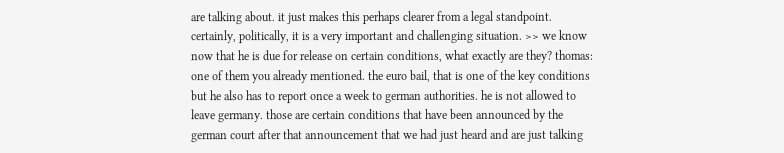are talking about. it just makes this perhaps clearer from a legal standpoint. certainly, politically, it is a very important and challenging situation. >> we know now that he is due for release on certain conditions, what exactly are they? thomas: one of them you already mentioned. the euro bail, that is one of the key conditions but he also has to report once a week to german authorities. he is not allowed to leave germany. those are certain conditions that have been announced by the german court after that announcement that we had just heard and are just talking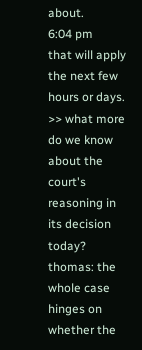about.
6:04 pm
that will apply the next few hours or days. >> what more do we know about the court's reasoning in its decision today? thomas: the whole case hinges on whether the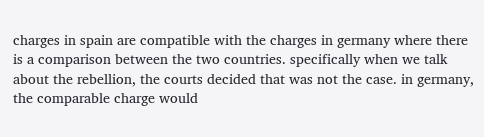charges in spain are compatible with the charges in germany where there is a comparison between the two countries. specifically when we talk about the rebellion, the courts decided that was not the case. in germany, the comparable charge would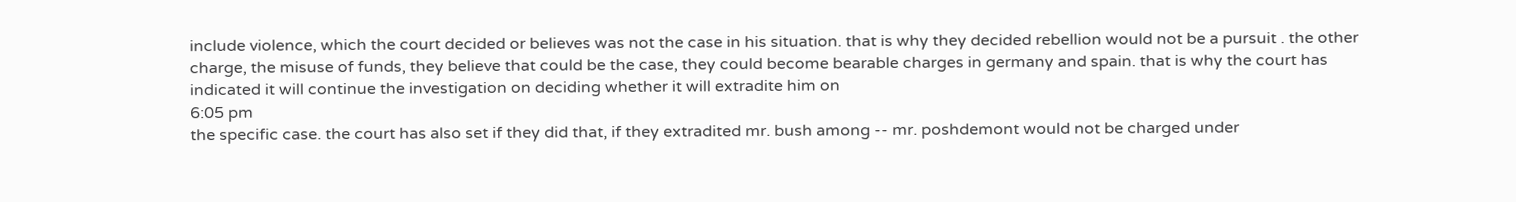include violence, which the court decided or believes was not the case in his situation. that is why they decided rebellion would not be a pursuit . the other charge, the misuse of funds, they believe that could be the case, they could become bearable charges in germany and spain. that is why the court has indicated it will continue the investigation on deciding whether it will extradite him on
6:05 pm
the specific case. the court has also set if they did that, if they extradited mr. bush among -- mr. poshdemont would not be charged under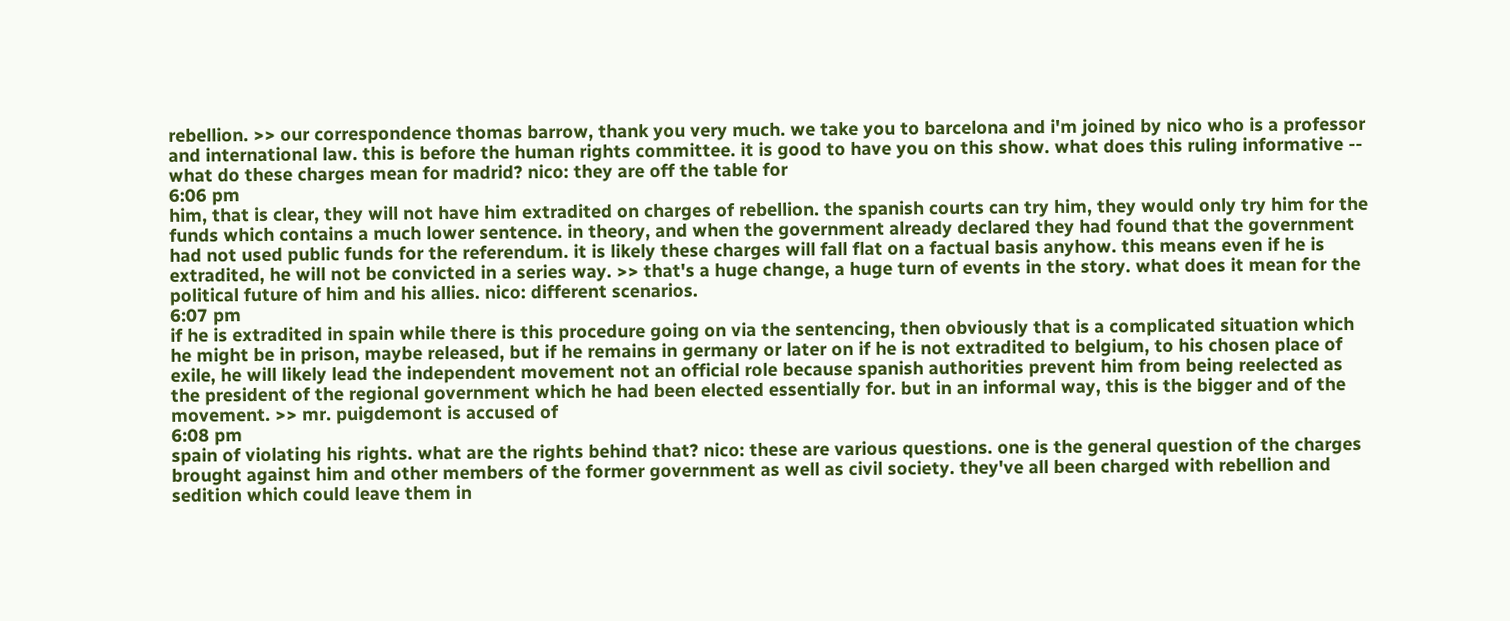rebellion. >> our correspondence thomas barrow, thank you very much. we take you to barcelona and i'm joined by nico who is a professor and international law. this is before the human rights committee. it is good to have you on this show. what does this ruling informative -- what do these charges mean for madrid? nico: they are off the table for
6:06 pm
him, that is clear, they will not have him extradited on charges of rebellion. the spanish courts can try him, they would only try him for the funds which contains a much lower sentence. in theory, and when the government already declared they had found that the government had not used public funds for the referendum. it is likely these charges will fall flat on a factual basis anyhow. this means even if he is extradited, he will not be convicted in a series way. >> that's a huge change, a huge turn of events in the story. what does it mean for the political future of him and his allies. nico: different scenarios.
6:07 pm
if he is extradited in spain while there is this procedure going on via the sentencing, then obviously that is a complicated situation which he might be in prison, maybe released, but if he remains in germany or later on if he is not extradited to belgium, to his chosen place of exile, he will likely lead the independent movement not an official role because spanish authorities prevent him from being reelected as the president of the regional government which he had been elected essentially for. but in an informal way, this is the bigger and of the movement. >> mr. puigdemont is accused of
6:08 pm
spain of violating his rights. what are the rights behind that? nico: these are various questions. one is the general question of the charges brought against him and other members of the former government as well as civil society. they've all been charged with rebellion and sedition which could leave them in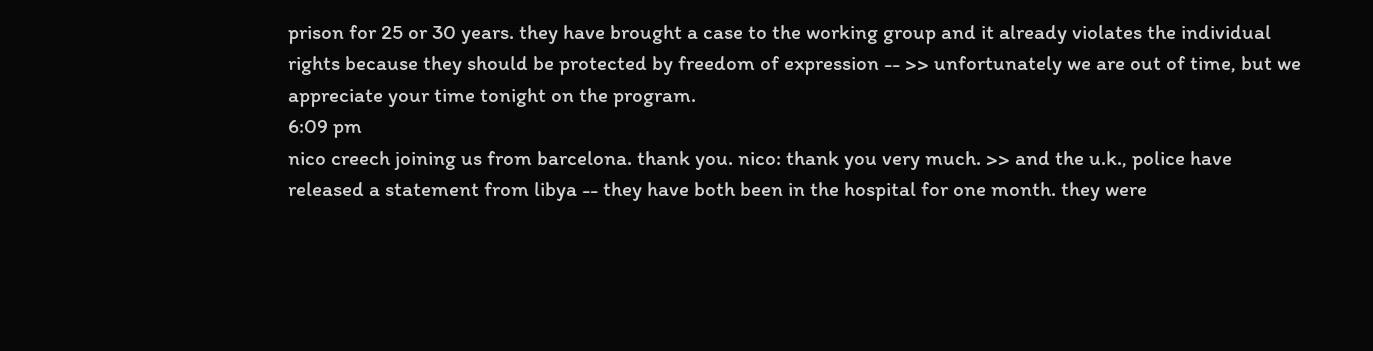prison for 25 or 30 years. they have brought a case to the working group and it already violates the individual rights because they should be protected by freedom of expression -- >> unfortunately we are out of time, but we appreciate your time tonight on the program.
6:09 pm
nico creech joining us from barcelona. thank you. nico: thank you very much. >> and the u.k., police have released a statement from libya -- they have both been in the hospital for one month. they were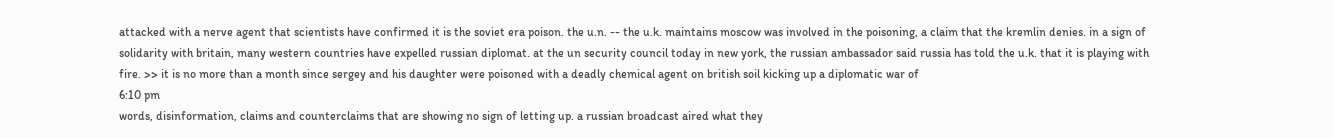attacked with a nerve agent that scientists have confirmed it is the soviet era poison. the u.n. -- the u.k. maintains moscow was involved in the poisoning, a claim that the kremlin denies. in a sign of solidarity with britain, many western countries have expelled russian diplomat. at the un security council today in new york, the russian ambassador said russia has told the u.k. that it is playing with fire. >> it is no more than a month since sergey and his daughter were poisoned with a deadly chemical agent on british soil kicking up a diplomatic war of
6:10 pm
words, disinformation, claims and counterclaims that are showing no sign of letting up. a russian broadcast aired what they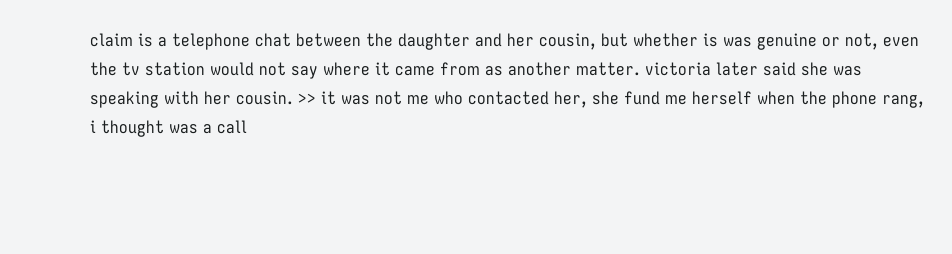claim is a telephone chat between the daughter and her cousin, but whether is was genuine or not, even the tv station would not say where it came from as another matter. victoria later said she was speaking with her cousin. >> it was not me who contacted her, she fund me herself when the phone rang, i thought was a call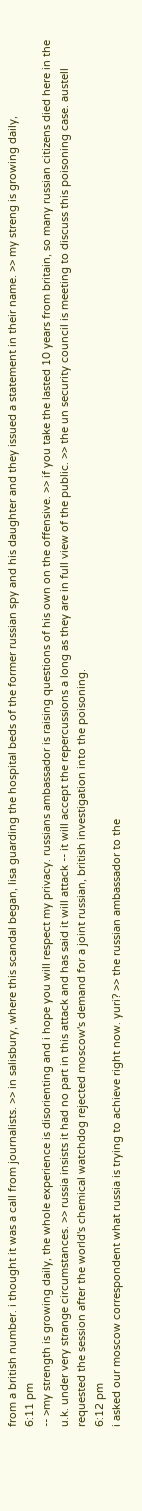from a british number. i thought it was a call from journalists. >> in salisbury, where this scandal began, lisa guarding the hospital beds of the former russian spy and his daughter and they issued a statement in their name. >> my streng is growing daily,
6:11 pm
-- >my strength is growing daily, the whole experience is disorienting and i hope you will respect my privacy. russians ambassador is raising questions of his own on the offensive. >> if you take the lasted 10 years from britain, so many russian citizens died here in the u.k. under very strange circumstances. >> russia insists it had no part in this attack and has said it will attack -- it will accept the repercussions a long as they are in full view of the public. >> the un security council is meeting to discuss this poisoning case. austell requested the session after the world's chemical watchdog rejected moscow's demand for a joint russian, british investigation into the poisoning.
6:12 pm
i asked our moscow correspondent what russia is trying to achieve right now. yuri? >> the russian ambassador to the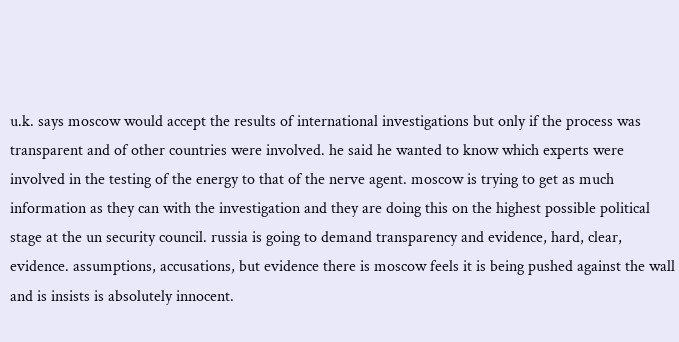u.k. says moscow would accept the results of international investigations but only if the process was transparent and of other countries were involved. he said he wanted to know which experts were involved in the testing of the energy to that of the nerve agent. moscow is trying to get as much information as they can with the investigation and they are doing this on the highest possible political stage at the un security council. russia is going to demand transparency and evidence, hard, clear, evidence. assumptions, accusations, but evidence there is moscow feels it is being pushed against the wall and is insists is absolutely innocent.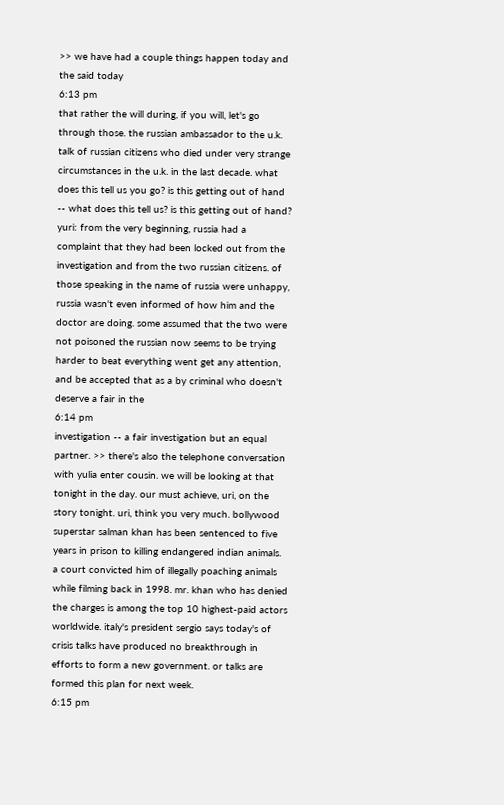>> we have had a couple things happen today and the said today
6:13 pm
that rather the will during, if you will, let's go through those. the russian ambassador to the u.k. talk of russian citizens who died under very strange circumstances in the u.k. in the last decade. what does this tell us you go? is this getting out of hand -- what does this tell us? is this getting out of hand? yuri: from the very beginning, russia had a complaint that they had been locked out from the investigation and from the two russian citizens. of those speaking in the name of russia were unhappy, russia wasn't even informed of how him and the doctor are doing. some assumed that the two were not poisoned the russian now seems to be trying harder to beat everything went get any attention, and be accepted that as a by criminal who doesn't deserve a fair in the
6:14 pm
investigation -- a fair investigation but an equal partner. >> there's also the telephone conversation with yulia enter cousin. we will be looking at that tonight in the day. our must achieve, uri, on the story tonight. uri, think you very much. bollywood superstar salman khan has been sentenced to five years in prison to killing endangered indian animals. a court convicted him of illegally poaching animals while filming back in 1998. mr. khan who has denied the charges is among the top 10 highest-paid actors worldwide. italy's president sergio says today's of crisis talks have produced no breakthrough in efforts to form a new government. or talks are formed this plan for next week.
6:15 pm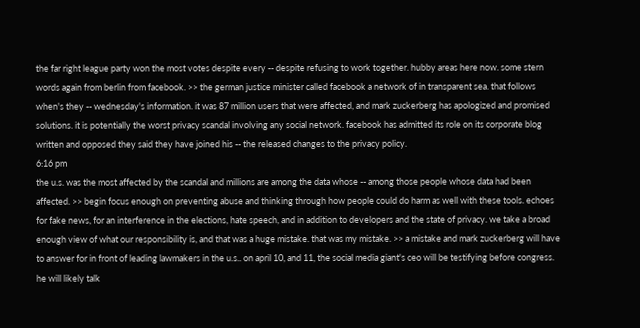the far right league party won the most votes despite every -- despite refusing to work together. hubby areas here now. some stern words again from berlin from facebook. >> the german justice minister called facebook a network of in transparent sea. that follows when's they -- wednesday's information. it was 87 million users that were affected, and mark zuckerberg has apologized and promised solutions. it is potentially the worst privacy scandal involving any social network. facebook has admitted its role on its corporate blog written and opposed they said they have joined his -- the released changes to the privacy policy.
6:16 pm
the u.s. was the most affected by the scandal and millions are among the data whose -- among those people whose data had been affected. >> begin focus enough on preventing abuse and thinking through how people could do harm as well with these tools. echoes for fake news, for an interference in the elections, hate speech, and in addition to developers and the state of privacy. we take a broad enough view of what our responsibility is, and that was a huge mistake. that was my mistake. >> a mistake and mark zuckerberg will have to answer for in front of leading lawmakers in the u.s.. on april 10, and 11, the social media giant's ceo will be testifying before congress. he will likely talk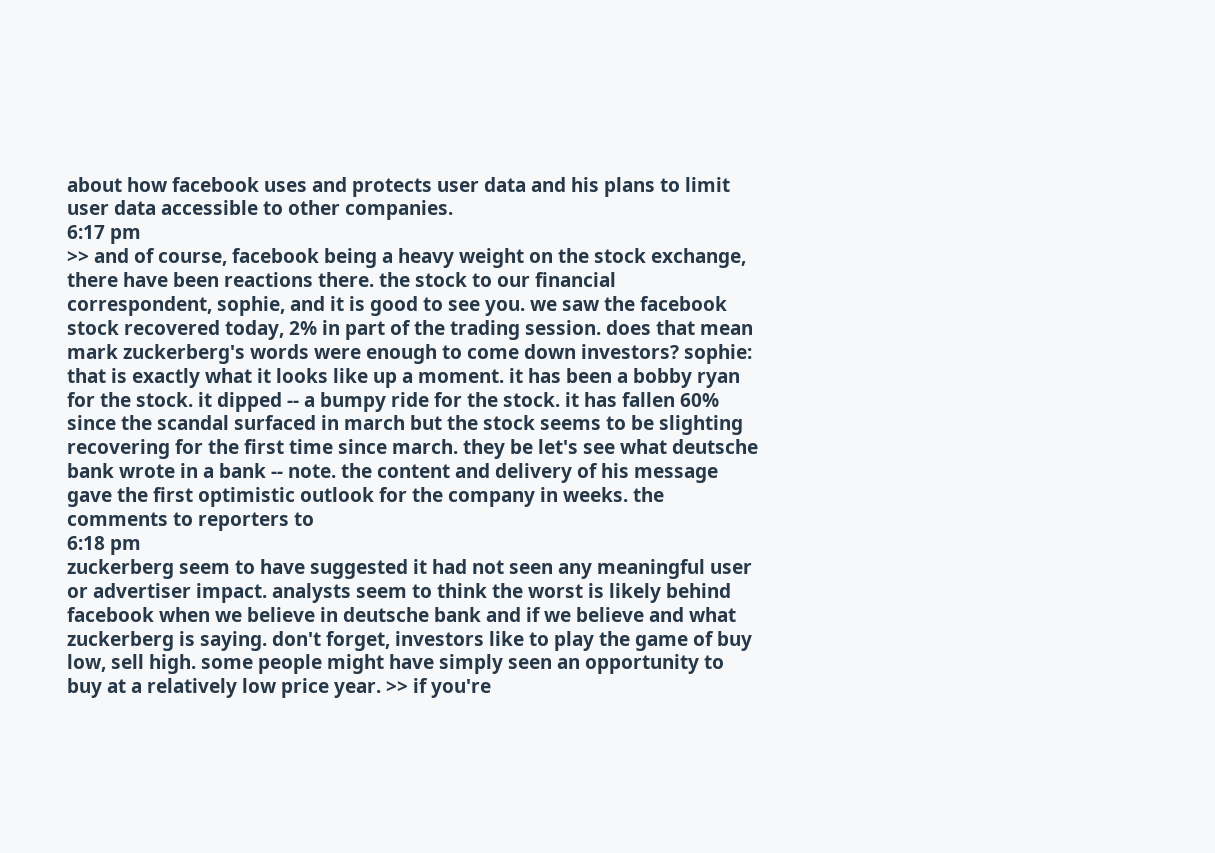about how facebook uses and protects user data and his plans to limit user data accessible to other companies.
6:17 pm
>> and of course, facebook being a heavy weight on the stock exchange, there have been reactions there. the stock to our financial correspondent, sophie, and it is good to see you. we saw the facebook stock recovered today, 2% in part of the trading session. does that mean mark zuckerberg's words were enough to come down investors? sophie: that is exactly what it looks like up a moment. it has been a bobby ryan for the stock. it dipped -- a bumpy ride for the stock. it has fallen 60% since the scandal surfaced in march but the stock seems to be slighting recovering for the first time since march. they be let's see what deutsche bank wrote in a bank -- note. the content and delivery of his message gave the first optimistic outlook for the company in weeks. the comments to reporters to
6:18 pm
zuckerberg seem to have suggested it had not seen any meaningful user or advertiser impact. analysts seem to think the worst is likely behind facebook when we believe in deutsche bank and if we believe and what zuckerberg is saying. don't forget, investors like to play the game of buy low, sell high. some people might have simply seen an opportunity to buy at a relatively low price year. >> if you're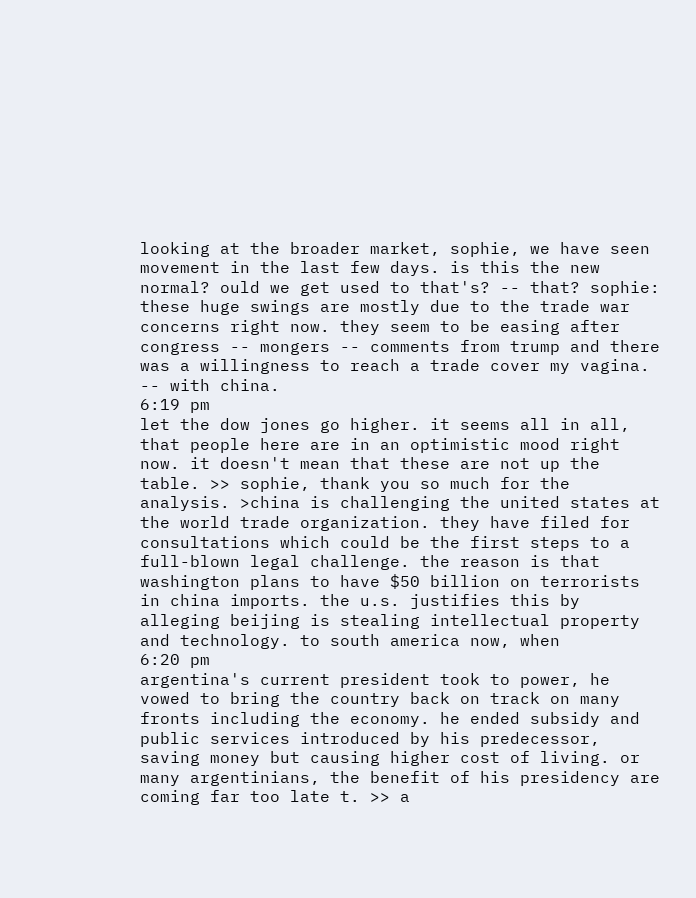looking at the broader market, sophie, we have seen movement in the last few days. is this the new normal? ould we get used to that's? -- that? sophie: these huge swings are mostly due to the trade war concerns right now. they seem to be easing after congress -- mongers -- comments from trump and there was a willingness to reach a trade cover my vagina. -- with china.
6:19 pm
let the dow jones go higher. it seems all in all, that people here are in an optimistic mood right now. it doesn't mean that these are not up the table. >> sophie, thank you so much for the analysis. >china is challenging the united states at the world trade organization. they have filed for consultations which could be the first steps to a full-blown legal challenge. the reason is that washington plans to have $50 billion on terrorists in china imports. the u.s. justifies this by alleging beijing is stealing intellectual property and technology. to south america now, when
6:20 pm
argentina's current president took to power, he vowed to bring the country back on track on many fronts including the economy. he ended subsidy and public services introduced by his predecessor, saving money but causing higher cost of living. or many argentinians, the benefit of his presidency are coming far too late t. >> a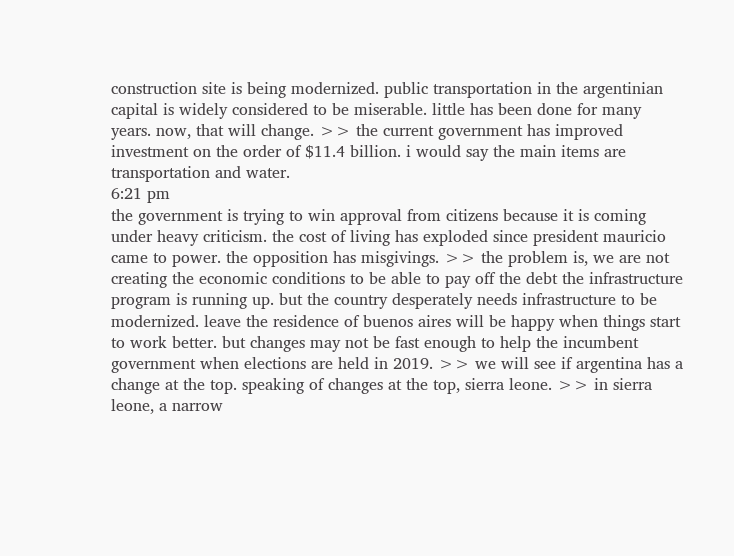construction site is being modernized. public transportation in the argentinian capital is widely considered to be miserable. little has been done for many years. now, that will change. >> the current government has improved investment on the order of $11.4 billion. i would say the main items are transportation and water.
6:21 pm
the government is trying to win approval from citizens because it is coming under heavy criticism. the cost of living has exploded since president mauricio came to power. the opposition has misgivings. >> the problem is, we are not creating the economic conditions to be able to pay off the debt the infrastructure program is running up. but the country desperately needs infrastructure to be modernized. leave the residence of buenos aires will be happy when things start to work better. but changes may not be fast enough to help the incumbent government when elections are held in 2019. >> we will see if argentina has a change at the top. speaking of changes at the top, sierra leone. >> in sierra leone, a narrow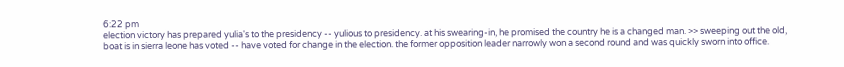6:22 pm
election victory has prepared yulia's to the presidency -- yulious to presidency. at his swearing-in, he promised the country he is a changed man. >> sweeping out the old, boat is in sierra leone has voted -- have voted for change in the election. the former opposition leader narrowly won a second round and was quickly sworn into office.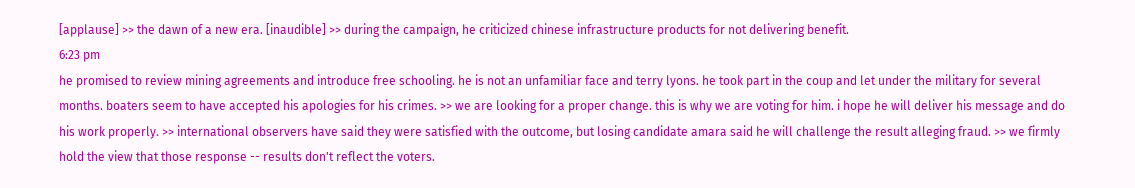[applause] >> the dawn of a new era. [inaudible] >> during the campaign, he criticized chinese infrastructure products for not delivering benefit.
6:23 pm
he promised to review mining agreements and introduce free schooling. he is not an unfamiliar face and terry lyons. he took part in the coup and let under the military for several months. boaters seem to have accepted his apologies for his crimes. >> we are looking for a proper change. this is why we are voting for him. i hope he will deliver his message and do his work properly. >> international observers have said they were satisfied with the outcome, but losing candidate amara said he will challenge the result alleging fraud. >> we firmly hold the view that those response -- results don't reflect the voters.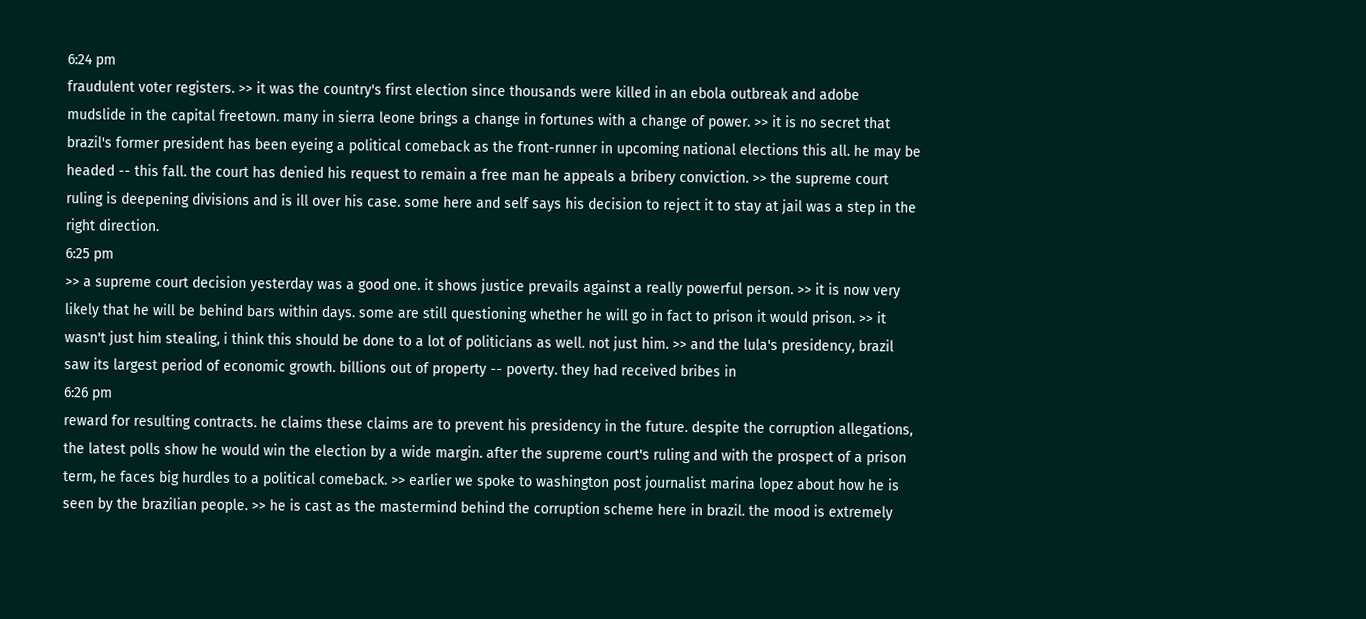6:24 pm
fraudulent voter registers. >> it was the country's first election since thousands were killed in an ebola outbreak and adobe mudslide in the capital freetown. many in sierra leone brings a change in fortunes with a change of power. >> it is no secret that brazil's former president has been eyeing a political comeback as the front-runner in upcoming national elections this all. he may be headed -- this fall. the court has denied his request to remain a free man he appeals a bribery conviction. >> the supreme court ruling is deepening divisions and is ill over his case. some here and self says his decision to reject it to stay at jail was a step in the right direction.
6:25 pm
>> a supreme court decision yesterday was a good one. it shows justice prevails against a really powerful person. >> it is now very likely that he will be behind bars within days. some are still questioning whether he will go in fact to prison it would prison. >> it wasn't just him stealing, i think this should be done to a lot of politicians as well. not just him. >> and the lula's presidency, brazil saw its largest period of economic growth. billions out of property -- poverty. they had received bribes in
6:26 pm
reward for resulting contracts. he claims these claims are to prevent his presidency in the future. despite the corruption allegations, the latest polls show he would win the election by a wide margin. after the supreme court's ruling and with the prospect of a prison term, he faces big hurdles to a political comeback. >> earlier we spoke to washington post journalist marina lopez about how he is seen by the brazilian people. >> he is cast as the mastermind behind the corruption scheme here in brazil. the mood is extremely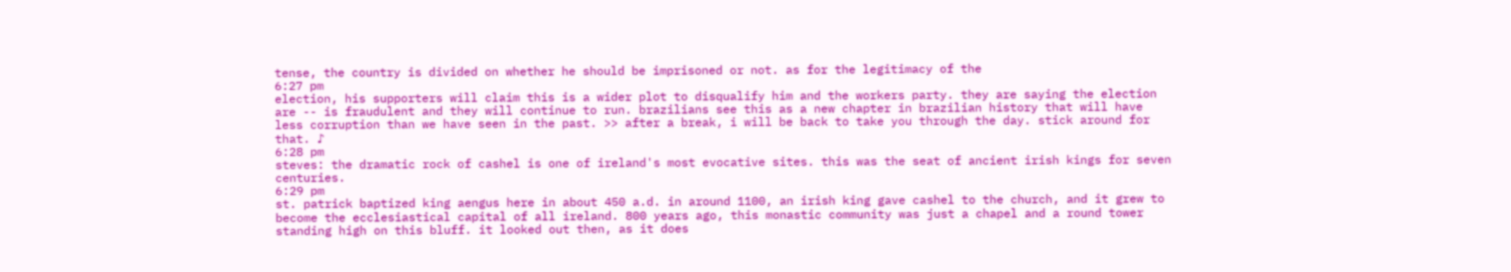tense, the country is divided on whether he should be imprisoned or not. as for the legitimacy of the
6:27 pm
election, his supporters will claim this is a wider plot to disqualify him and the workers party. they are saying the election are -- is fraudulent and they will continue to run. brazilians see this as a new chapter in brazilian history that will have less corruption than we have seen in the past. >> after a break, i will be back to take you through the day. stick around for that. ♪
6:28 pm
steves: the dramatic rock of cashel is one of ireland's most evocative sites. this was the seat of ancient irish kings for seven centuries.
6:29 pm
st. patrick baptized king aengus here in about 450 a.d. in around 1100, an irish king gave cashel to the church, and it grew to become the ecclesiastical capital of all ireland. 800 years ago, this monastic community was just a chapel and a round tower standing high on this bluff. it looked out then, as it does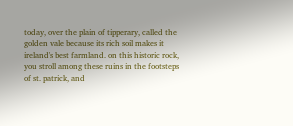today, over the plain of tipperary, called the golden vale because its rich soil makes it ireland's best farmland. on this historic rock, you stroll among these ruins in the footsteps of st. patrick, and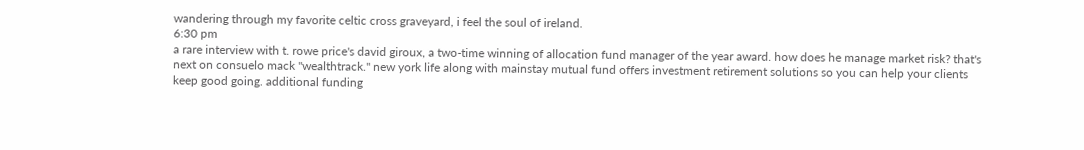wandering through my favorite celtic cross graveyard, i feel the soul of ireland.
6:30 pm
a rare interview with t. rowe price's david giroux, a two-time winning of allocation fund manager of the year award. how does he manage market risk? that's next on consuelo mack "wealthtrack." new york life along with mainstay mutual fund offers investment retirement solutions so you can help your clients keep good going. additional funding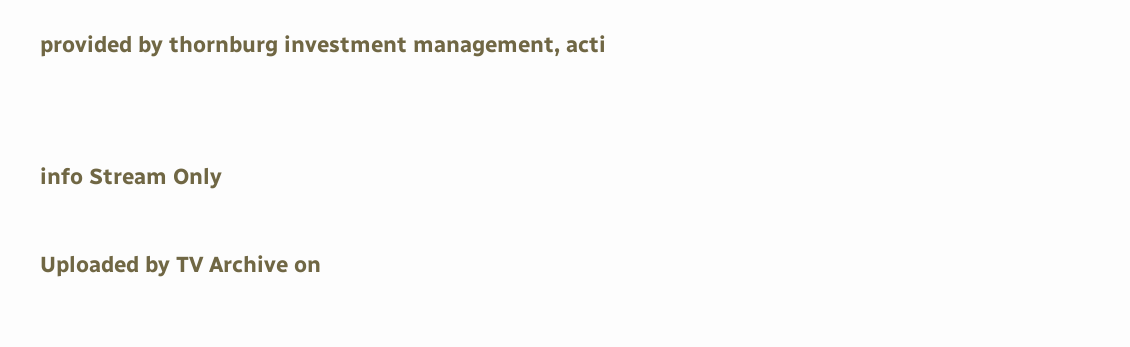provided by thornburg investment management, acti


info Stream Only

Uploaded by TV Archive on